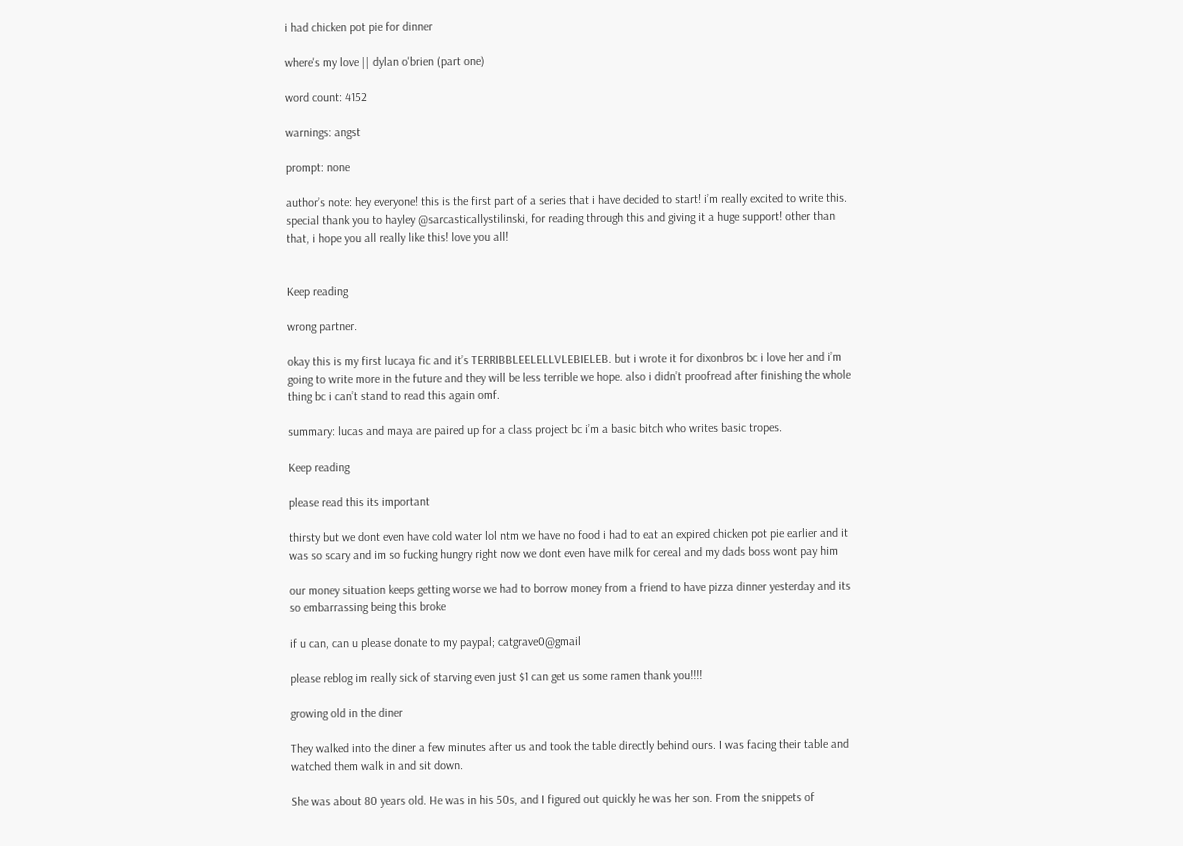i had chicken pot pie for dinner

where's my love || dylan o'brien (part one)

word count: 4152

warnings: angst

prompt: none

author’s note: hey everyone! this is the first part of a series that i have decided to start! i’m really excited to write this. special thank you to hayley @sarcasticallystilinski, for reading through this and giving it a huge support! other than that, i hope you all really like this! love you all!


Keep reading

wrong partner.

okay this is my first lucaya fic and it’s TERRIBBLEELELLVLEBIELEB. but i wrote it for dixonbros bc i love her and i’m going to write more in the future and they will be less terrible we hope. also i didn’t proofread after finishing the whole thing bc i can’t stand to read this again omf.

summary: lucas and maya are paired up for a class project bc i’m a basic bitch who writes basic tropes.

Keep reading

please read this its important

thirsty but we dont even have cold water lol ntm we have no food i had to eat an expired chicken pot pie earlier and it was so scary and im so fucking hungry right now we dont even have milk for cereal and my dads boss wont pay him

our money situation keeps getting worse we had to borrow money from a friend to have pizza dinner yesterday and its so embarrassing being this broke

if u can, can u please donate to my paypal; catgrave0@gmail

please reblog im really sick of starving even just $1 can get us some ramen thank you!!!!

growing old in the diner

They walked into the diner a few minutes after us and took the table directly behind ours. I was facing their table and watched them walk in and sit down.

She was about 80 years old. He was in his 50s, and I figured out quickly he was her son. From the snippets of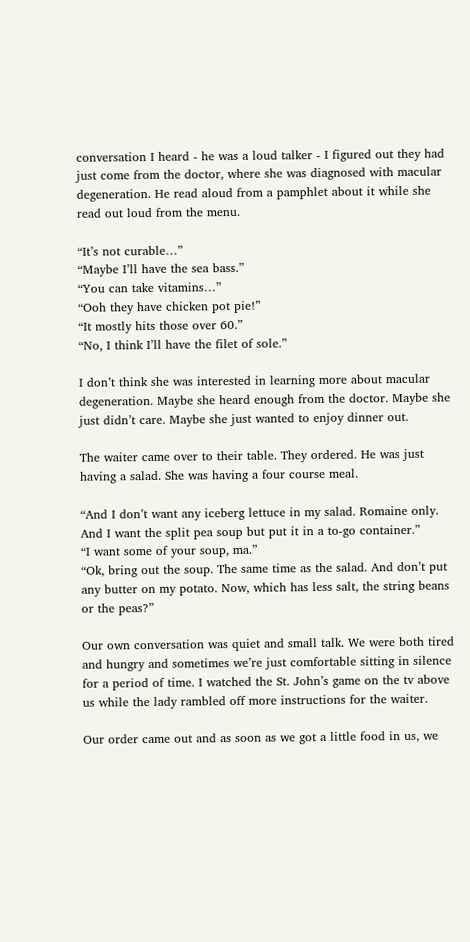conversation I heard - he was a loud talker - I figured out they had just come from the doctor, where she was diagnosed with macular degeneration. He read aloud from a pamphlet about it while she read out loud from the menu.

“It’s not curable…”
“Maybe I’ll have the sea bass.”
“You can take vitamins…”
“Ooh they have chicken pot pie!”
“It mostly hits those over 60.”
“No, I think I’ll have the filet of sole.”

I don’t think she was interested in learning more about macular degeneration. Maybe she heard enough from the doctor. Maybe she just didn’t care. Maybe she just wanted to enjoy dinner out.

The waiter came over to their table. They ordered. He was just having a salad. She was having a four course meal.

“And I don’t want any iceberg lettuce in my salad. Romaine only. And I want the split pea soup but put it in a to-go container.”
“I want some of your soup, ma.”
“Ok, bring out the soup. The same time as the salad. And don’t put any butter on my potato. Now, which has less salt, the string beans or the peas?”

Our own conversation was quiet and small talk. We were both tired and hungry and sometimes we’re just comfortable sitting in silence for a period of time. I watched the St. John’s game on the tv above us while the lady rambled off more instructions for the waiter.

Our order came out and as soon as we got a little food in us, we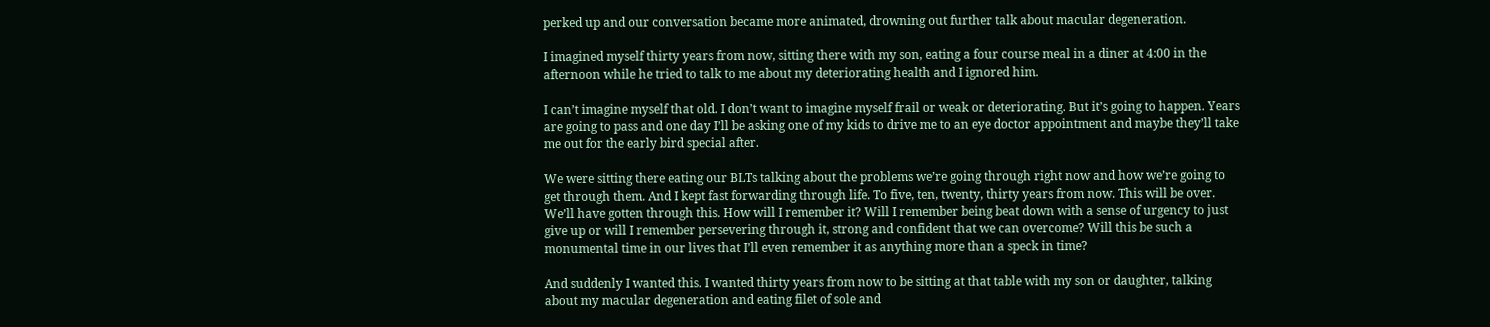perked up and our conversation became more animated, drowning out further talk about macular degeneration.

I imagined myself thirty years from now, sitting there with my son, eating a four course meal in a diner at 4:00 in the afternoon while he tried to talk to me about my deteriorating health and I ignored him.

I can’t imagine myself that old. I don’t want to imagine myself frail or weak or deteriorating. But it’s going to happen. Years are going to pass and one day I’ll be asking one of my kids to drive me to an eye doctor appointment and maybe they’ll take me out for the early bird special after.

We were sitting there eating our BLTs talking about the problems we’re going through right now and how we’re going to get through them. And I kept fast forwarding through life. To five, ten, twenty, thirty years from now. This will be over. We’ll have gotten through this. How will I remember it? Will I remember being beat down with a sense of urgency to just give up or will I remember persevering through it, strong and confident that we can overcome? Will this be such a monumental time in our lives that I’ll even remember it as anything more than a speck in time?

And suddenly I wanted this. I wanted thirty years from now to be sitting at that table with my son or daughter, talking about my macular degeneration and eating filet of sole and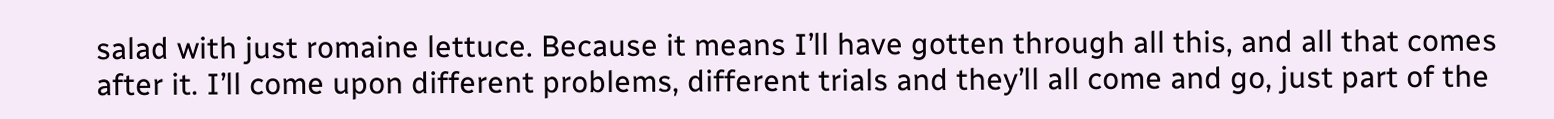salad with just romaine lettuce. Because it means I’ll have gotten through all this, and all that comes after it. I’ll come upon different problems, different trials and they’ll all come and go, just part of the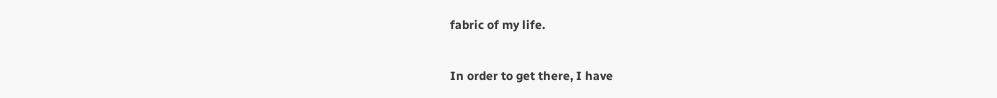fabric of my life.

In order to get there, I have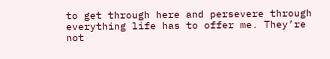to get through here and persevere through everything life has to offer me. They’re not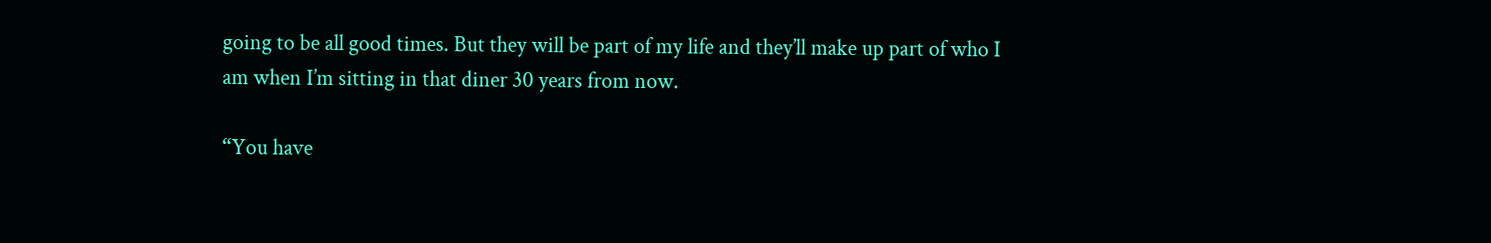going to be all good times. But they will be part of my life and they’ll make up part of who I am when I’m sitting in that diner 30 years from now.

“You have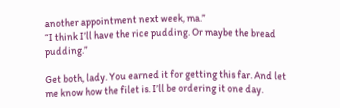another appointment next week, ma.”
“I think I’ll have the rice pudding. Or maybe the bread pudding.”

Get both, lady. You earned it for getting this far. And let me know how the filet is. I’ll be ordering it one day.